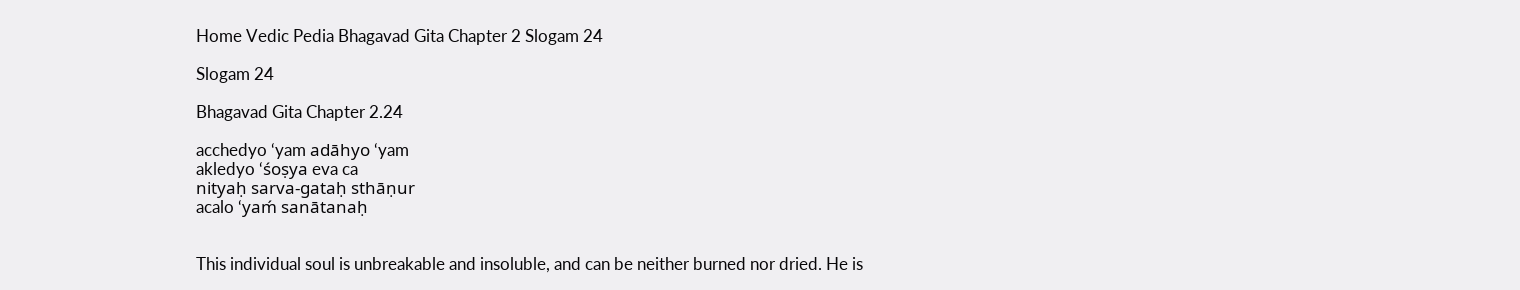Home Vedic Pedia Bhagavad Gita Chapter 2 Slogam 24

Slogam 24

Bhagavad Gita Chapter 2.24

acchedyo ‘yam adāhyo ‘yam
akledyo ‘śoṣya eva ca
nityaḥ sarva-gataḥ sthāṇur
acalo ‘yaḿ sanātanaḥ


This individual soul is unbreakable and insoluble, and can be neither burned nor dried. He is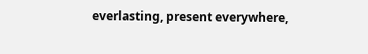everlasting, present everywhere,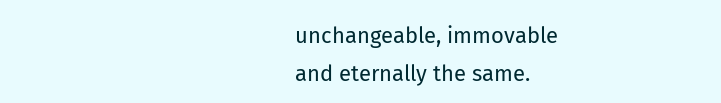unchangeable, immovable and eternally the same.